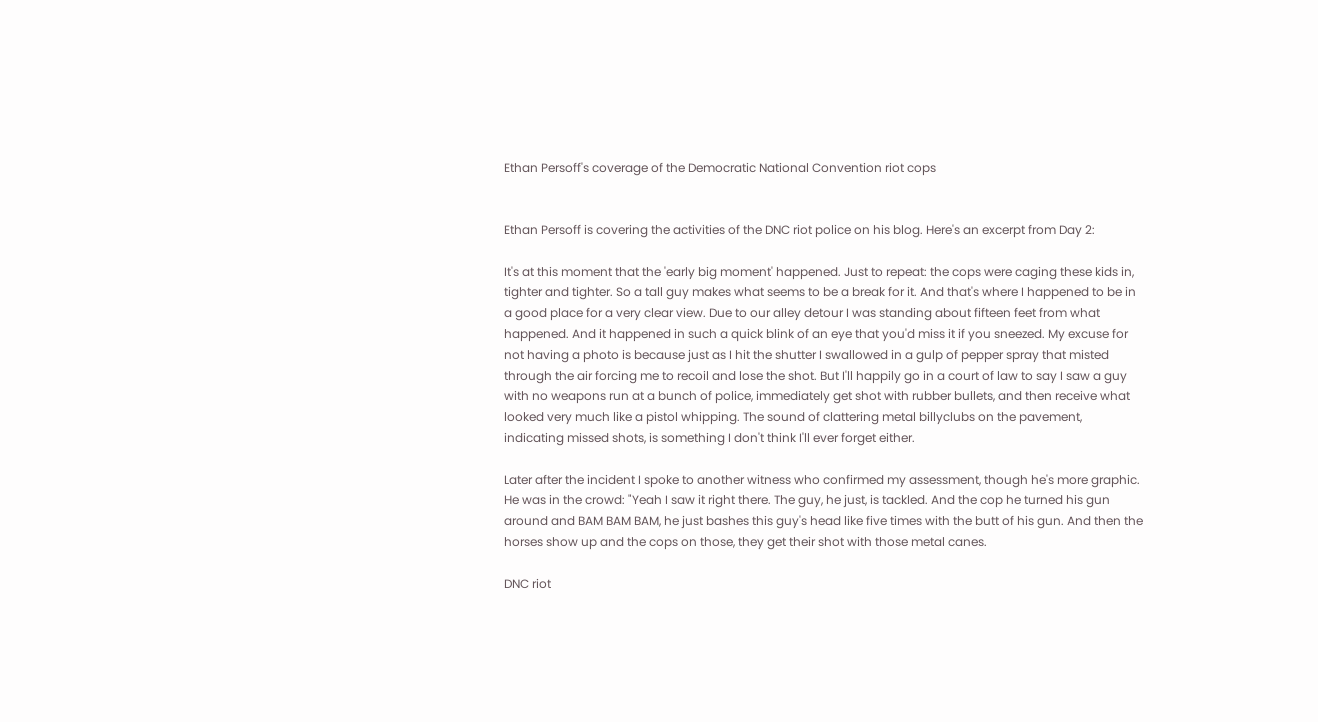Ethan Persoff's coverage of the Democratic National Convention riot cops


Ethan Persoff is covering the activities of the DNC riot police on his blog. Here's an excerpt from Day 2:

It's at this moment that the 'early big moment' happened. Just to repeat: the cops were caging these kids in, tighter and tighter. So a tall guy makes what seems to be a break for it. And that's where I happened to be in a good place for a very clear view. Due to our alley detour I was standing about fifteen feet from what happened. And it happened in such a quick blink of an eye that you'd miss it if you sneezed. My excuse for not having a photo is because just as I hit the shutter I swallowed in a gulp of pepper spray that misted through the air forcing me to recoil and lose the shot. But I'll happily go in a court of law to say I saw a guy with no weapons run at a bunch of police, immediately get shot with rubber bullets, and then receive what looked very much like a pistol whipping. The sound of clattering metal billyclubs on the pavement, indicating missed shots, is something I don't think I'll ever forget either.

Later after the incident I spoke to another witness who confirmed my assessment, though he's more graphic. He was in the crowd: "Yeah I saw it right there. The guy, he just, is tackled. And the cop he turned his gun around and BAM BAM BAM, he just bashes this guy's head like five times with the butt of his gun. And then the horses show up and the cops on those, they get their shot with those metal canes.

DNC riot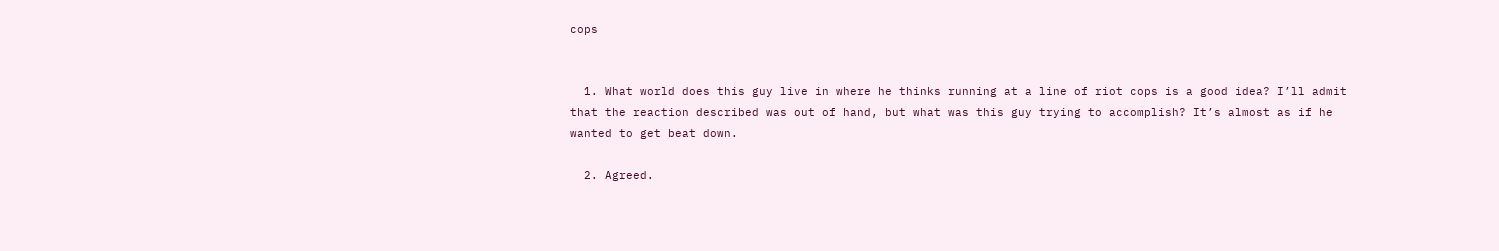cops


  1. What world does this guy live in where he thinks running at a line of riot cops is a good idea? I’ll admit that the reaction described was out of hand, but what was this guy trying to accomplish? It’s almost as if he wanted to get beat down.

  2. Agreed.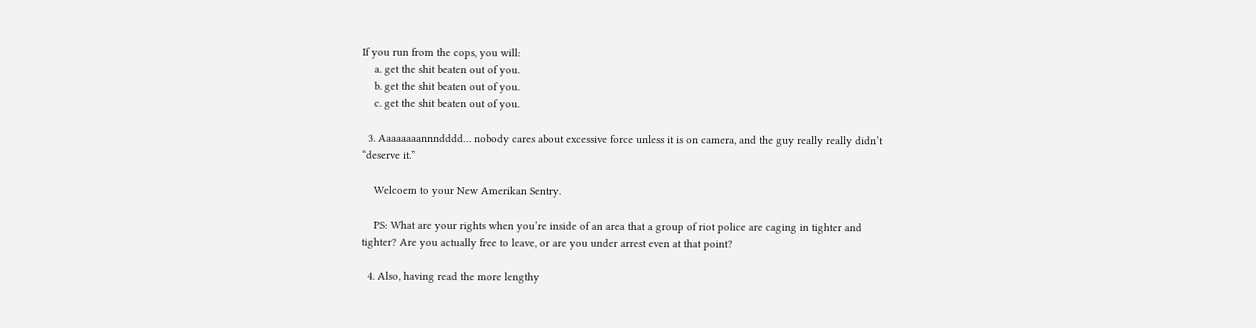If you run from the cops, you will:
    a. get the shit beaten out of you.
    b. get the shit beaten out of you.
    c. get the shit beaten out of you.

  3. Aaaaaaaannndddd… nobody cares about excessive force unless it is on camera, and the guy really really didn’t “deserve it.”

    Welcoem to your New Amerikan Sentry.

    PS: What are your rights when you’re inside of an area that a group of riot police are caging in tighter and tighter? Are you actually free to leave, or are you under arrest even at that point?

  4. Also, having read the more lengthy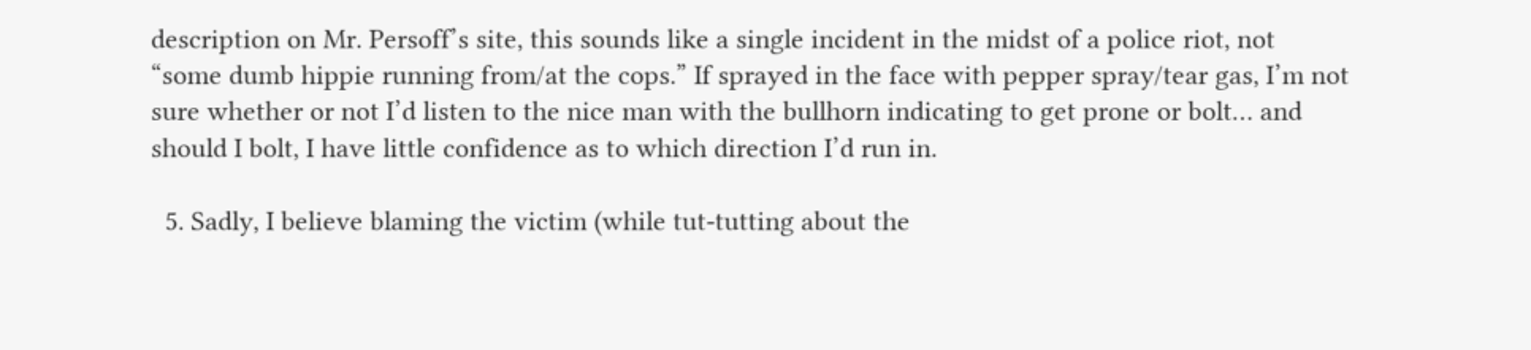description on Mr. Persoff’s site, this sounds like a single incident in the midst of a police riot, not “some dumb hippie running from/at the cops.” If sprayed in the face with pepper spray/tear gas, I’m not sure whether or not I’d listen to the nice man with the bullhorn indicating to get prone or bolt… and should I bolt, I have little confidence as to which direction I’d run in.

  5. Sadly, I believe blaming the victim (while tut-tutting about the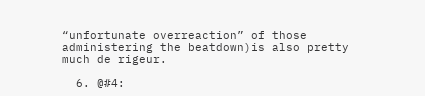“unfortunate overreaction” of those administering the beatdown)is also pretty much de rigeur.

  6. @#4: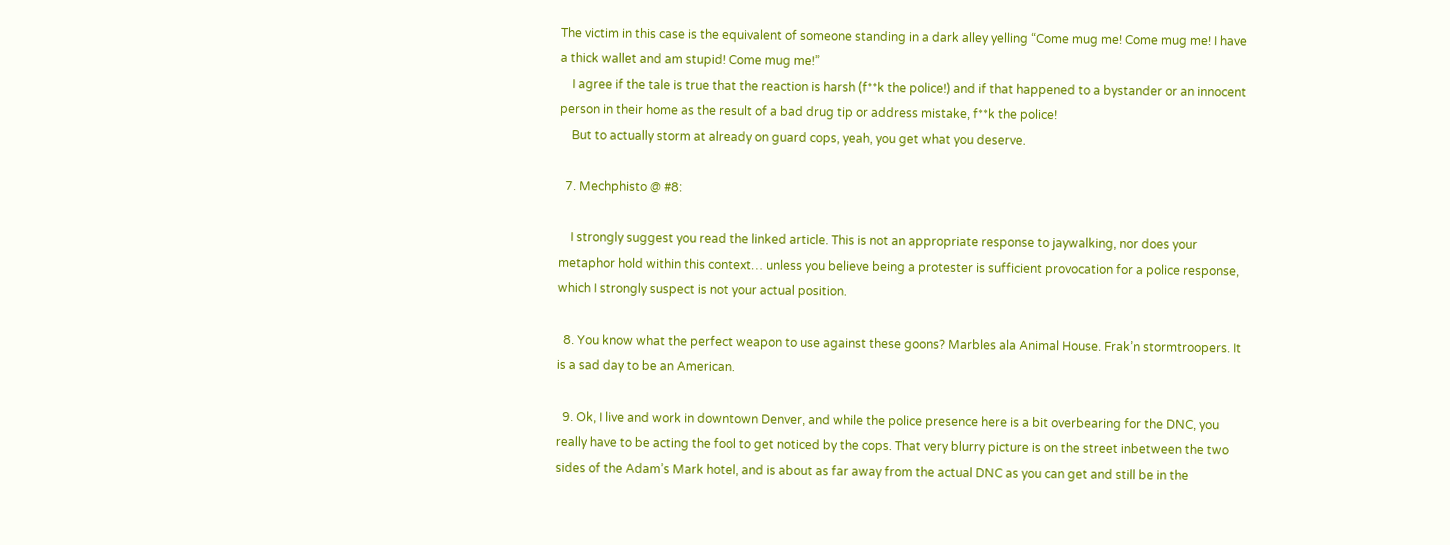The victim in this case is the equivalent of someone standing in a dark alley yelling “Come mug me! Come mug me! I have a thick wallet and am stupid! Come mug me!”
    I agree if the tale is true that the reaction is harsh (f**k the police!) and if that happened to a bystander or an innocent person in their home as the result of a bad drug tip or address mistake, f**k the police!
    But to actually storm at already on guard cops, yeah, you get what you deserve.

  7. Mechphisto @ #8:

    I strongly suggest you read the linked article. This is not an appropriate response to jaywalking, nor does your metaphor hold within this context… unless you believe being a protester is sufficient provocation for a police response, which I strongly suspect is not your actual position.

  8. You know what the perfect weapon to use against these goons? Marbles ala Animal House. Frak’n stormtroopers. It is a sad day to be an American.

  9. Ok, I live and work in downtown Denver, and while the police presence here is a bit overbearing for the DNC, you really have to be acting the fool to get noticed by the cops. That very blurry picture is on the street inbetween the two sides of the Adam’s Mark hotel, and is about as far away from the actual DNC as you can get and still be in the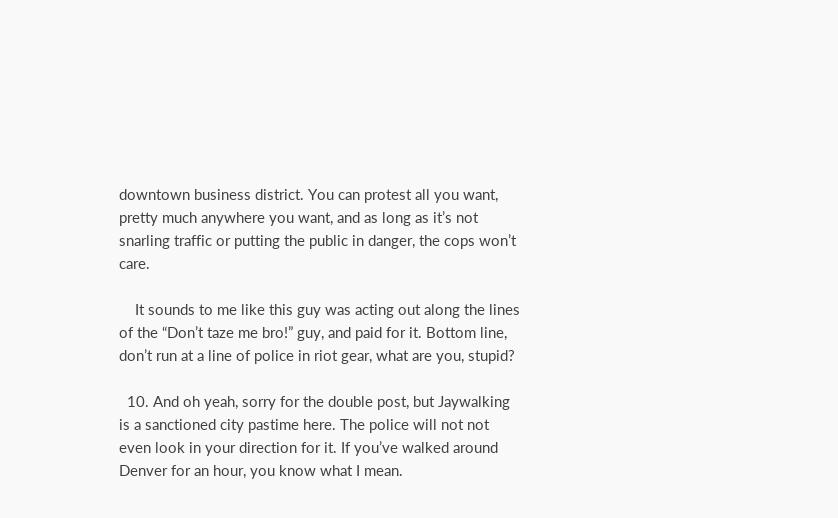downtown business district. You can protest all you want, pretty much anywhere you want, and as long as it’s not snarling traffic or putting the public in danger, the cops won’t care.

    It sounds to me like this guy was acting out along the lines of the “Don’t taze me bro!” guy, and paid for it. Bottom line, don’t run at a line of police in riot gear, what are you, stupid?

  10. And oh yeah, sorry for the double post, but Jaywalking is a sanctioned city pastime here. The police will not not even look in your direction for it. If you’ve walked around Denver for an hour, you know what I mean.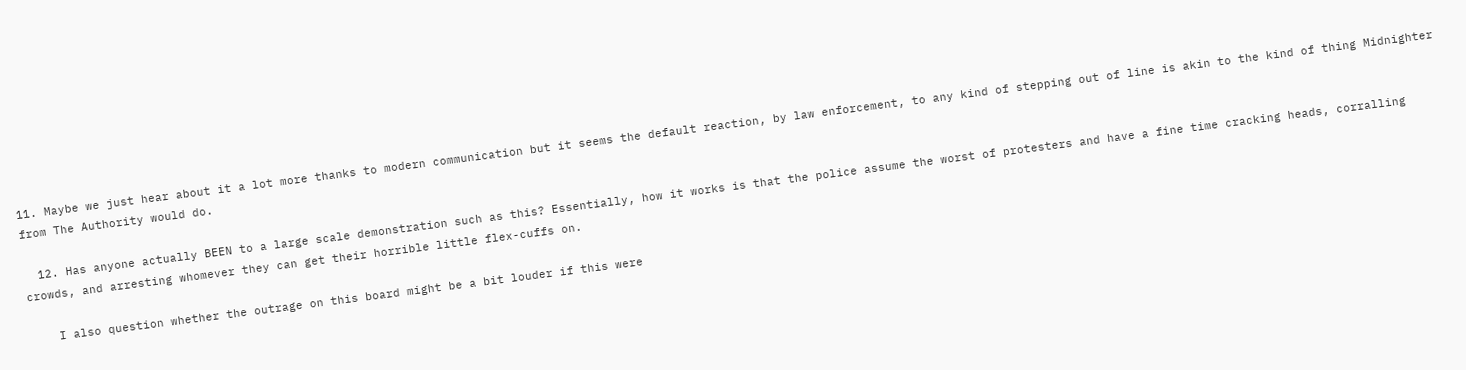11. Maybe we just hear about it a lot more thanks to modern communication but it seems the default reaction, by law enforcement, to any kind of stepping out of line is akin to the kind of thing Midnighter from The Authority would do.

  12. Has anyone actually BEEN to a large scale demonstration such as this? Essentially, how it works is that the police assume the worst of protesters and have a fine time cracking heads, corralling crowds, and arresting whomever they can get their horrible little flex-cuffs on.

    I also question whether the outrage on this board might be a bit louder if this were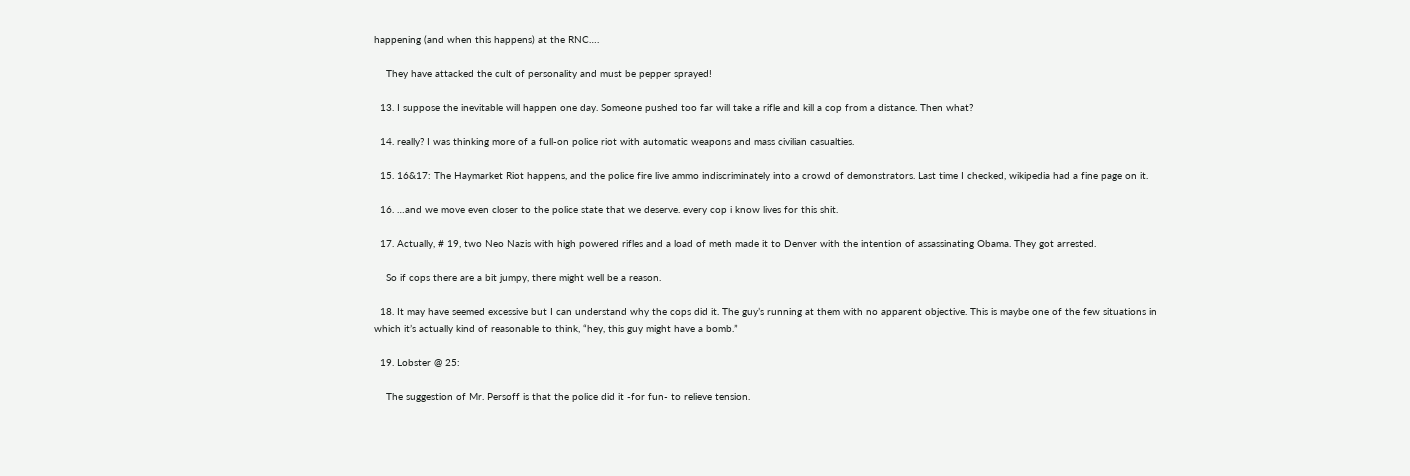happening (and when this happens) at the RNC….

    They have attacked the cult of personality and must be pepper sprayed!

  13. I suppose the inevitable will happen one day. Someone pushed too far will take a rifle and kill a cop from a distance. Then what?

  14. really? I was thinking more of a full-on police riot with automatic weapons and mass civilian casualties.

  15. 16&17: The Haymarket Riot happens, and the police fire live ammo indiscriminately into a crowd of demonstrators. Last time I checked, wikipedia had a fine page on it.

  16. …and we move even closer to the police state that we deserve. every cop i know lives for this shit.

  17. Actually, # 19, two Neo Nazis with high powered rifles and a load of meth made it to Denver with the intention of assassinating Obama. They got arrested.

    So if cops there are a bit jumpy, there might well be a reason.

  18. It may have seemed excessive but I can understand why the cops did it. The guy’s running at them with no apparent objective. This is maybe one of the few situations in which it’s actually kind of reasonable to think, “hey, this guy might have a bomb.”

  19. Lobster @ 25:

    The suggestion of Mr. Persoff is that the police did it -for fun- to relieve tension.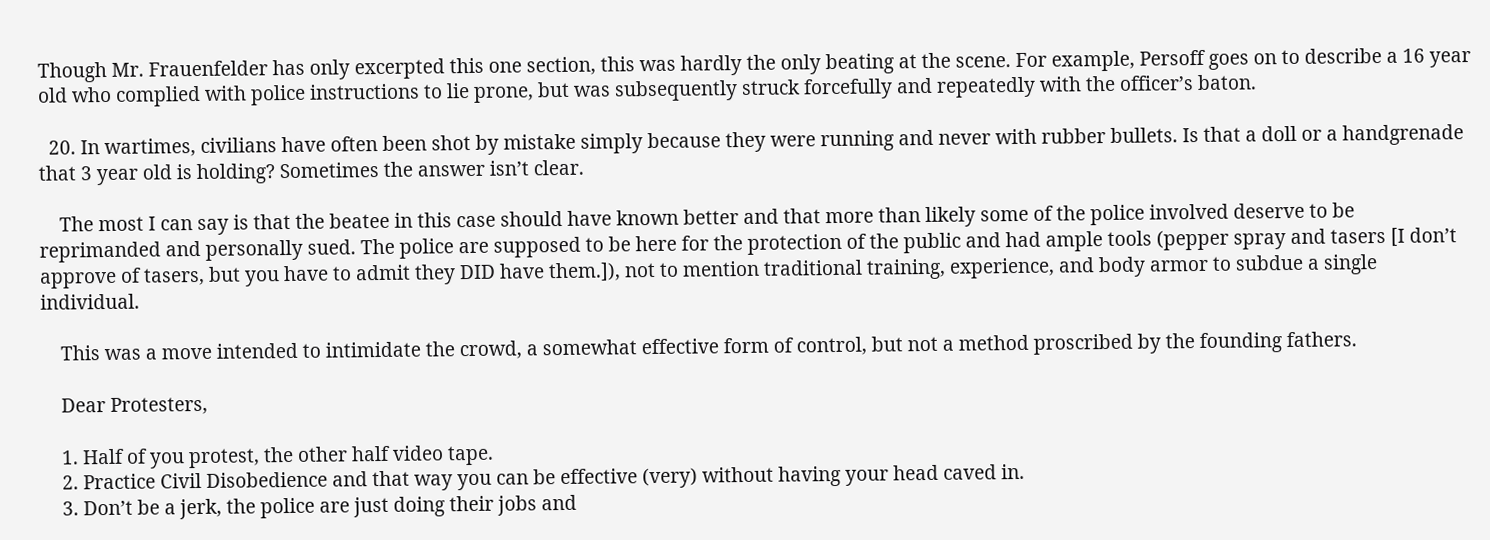Though Mr. Frauenfelder has only excerpted this one section, this was hardly the only beating at the scene. For example, Persoff goes on to describe a 16 year old who complied with police instructions to lie prone, but was subsequently struck forcefully and repeatedly with the officer’s baton.

  20. In wartimes, civilians have often been shot by mistake simply because they were running and never with rubber bullets. Is that a doll or a handgrenade that 3 year old is holding? Sometimes the answer isn’t clear.

    The most I can say is that the beatee in this case should have known better and that more than likely some of the police involved deserve to be reprimanded and personally sued. The police are supposed to be here for the protection of the public and had ample tools (pepper spray and tasers [I don’t approve of tasers, but you have to admit they DID have them.]), not to mention traditional training, experience, and body armor to subdue a single individual.

    This was a move intended to intimidate the crowd, a somewhat effective form of control, but not a method proscribed by the founding fathers.

    Dear Protesters,

    1. Half of you protest, the other half video tape.
    2. Practice Civil Disobedience and that way you can be effective (very) without having your head caved in.
    3. Don’t be a jerk, the police are just doing their jobs and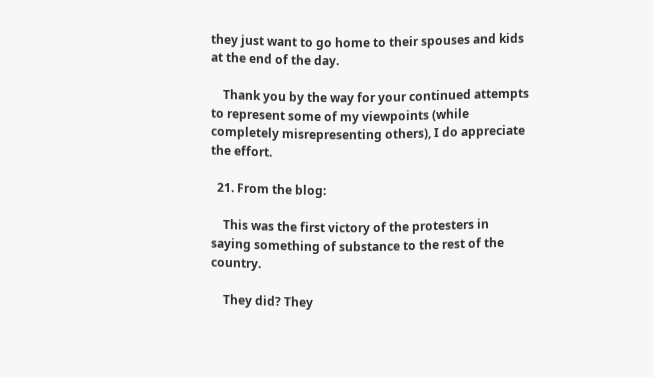they just want to go home to their spouses and kids at the end of the day.

    Thank you by the way for your continued attempts to represent some of my viewpoints (while completely misrepresenting others), I do appreciate the effort.

  21. From the blog:

    This was the first victory of the protesters in saying something of substance to the rest of the country.

    They did? They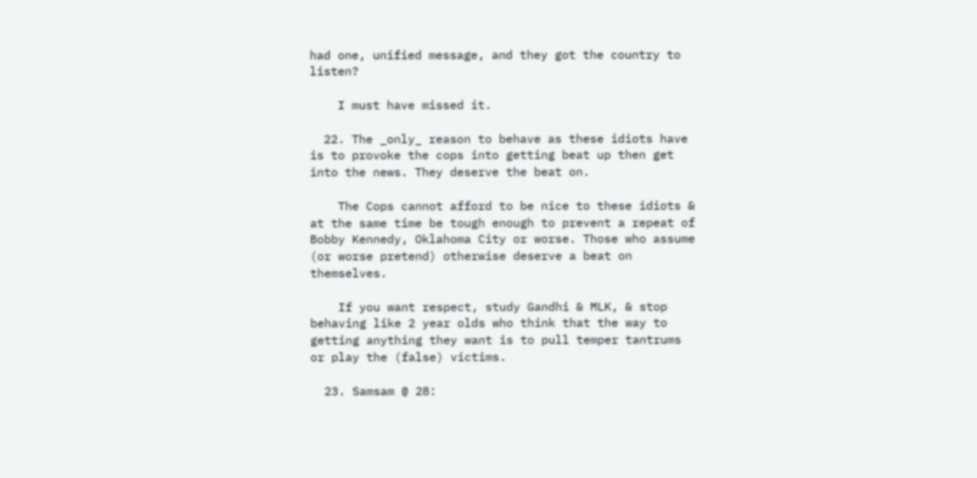had one, unified message, and they got the country to listen?

    I must have missed it.

  22. The _only_ reason to behave as these idiots have is to provoke the cops into getting beat up then get into the news. They deserve the beat on.

    The Cops cannot afford to be nice to these idiots & at the same time be tough enough to prevent a repeat of Bobby Kennedy, Oklahoma City or worse. Those who assume (or worse pretend) otherwise deserve a beat on themselves.

    If you want respect, study Gandhi & MLK, & stop behaving like 2 year olds who think that the way to getting anything they want is to pull temper tantrums or play the (false) victims.

  23. Samsam @ 28: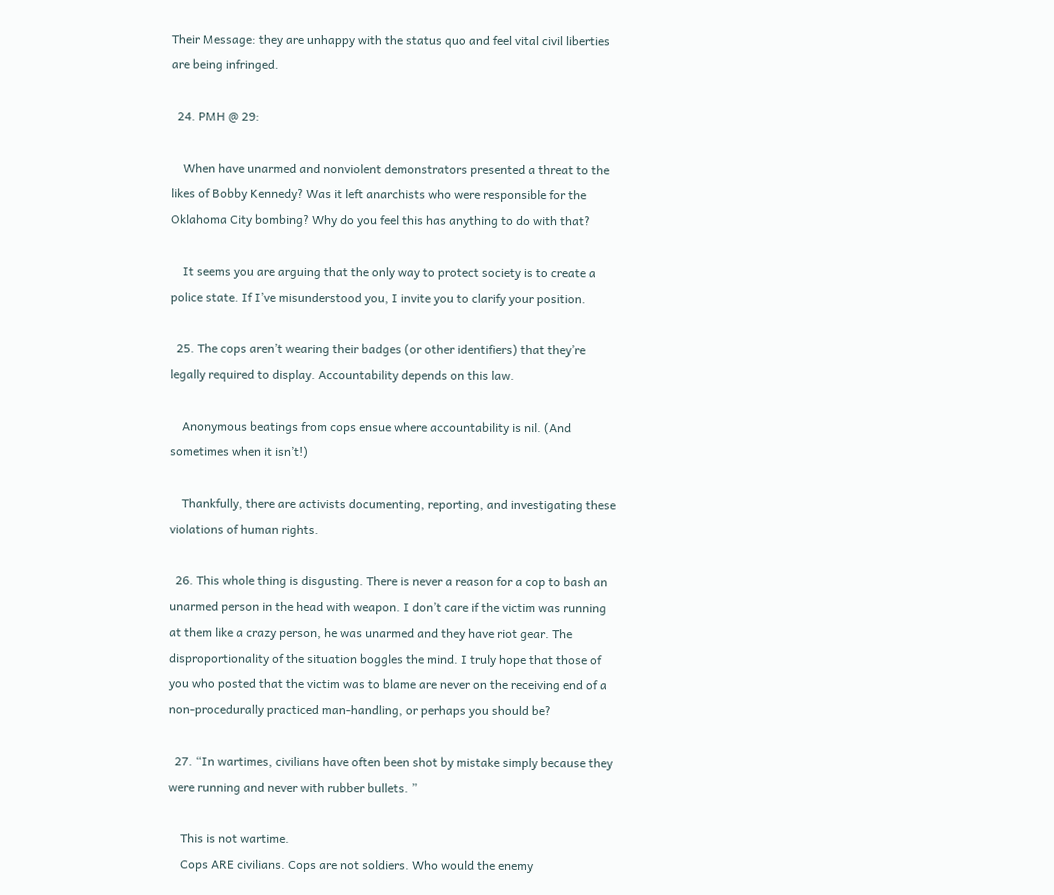Their Message: they are unhappy with the status quo and feel vital civil liberties are being infringed.

  24. PMH @ 29:

    When have unarmed and nonviolent demonstrators presented a threat to the likes of Bobby Kennedy? Was it left anarchists who were responsible for the Oklahoma City bombing? Why do you feel this has anything to do with that?

    It seems you are arguing that the only way to protect society is to create a police state. If I’ve misunderstood you, I invite you to clarify your position.

  25. The cops aren’t wearing their badges (or other identifiers) that they’re legally required to display. Accountability depends on this law.

    Anonymous beatings from cops ensue where accountability is nil. (And sometimes when it isn’t!)

    Thankfully, there are activists documenting, reporting, and investigating these violations of human rights.

  26. This whole thing is disgusting. There is never a reason for a cop to bash an unarmed person in the head with weapon. I don’t care if the victim was running at them like a crazy person, he was unarmed and they have riot gear. The disproportionality of the situation boggles the mind. I truly hope that those of you who posted that the victim was to blame are never on the receiving end of a non-procedurally practiced man-handling, or perhaps you should be?

  27. “In wartimes, civilians have often been shot by mistake simply because they were running and never with rubber bullets. ”

    This is not wartime.
    Cops ARE civilians. Cops are not soldiers. Who would the enemy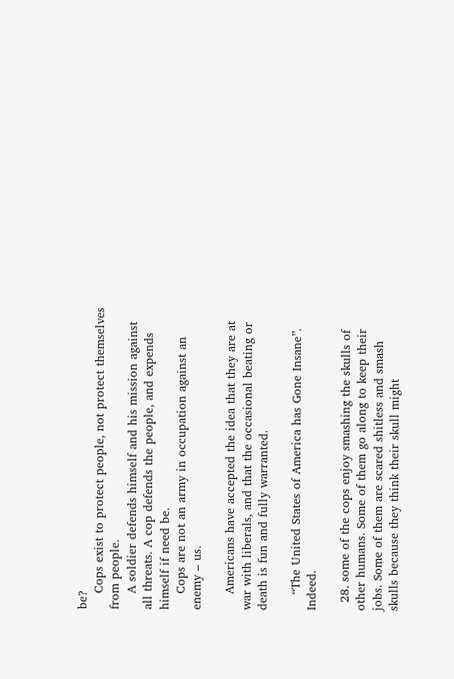be?
    Cops exist to protect people, not protect themselves from people.
    A soldier defends himself and his mission against all threats. A cop defends the people, and expends himself if need be.
    Cops are not an army in occupation against an enemy – us.

    Americans have accepted the idea that they are at war with liberals, and that the occasional beating or death is fun and fully warranted.

    “The United States of America has Gone Insane”. Indeed.

  28. some of the cops enjoy smashing the skulls of other humans. Some of them go along to keep their jobs. Some of them are scared shitless and smash skulls because they think their skull might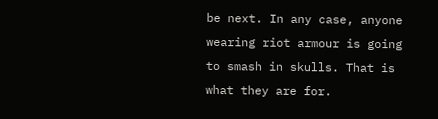be next. In any case, anyone wearing riot armour is going to smash in skulls. That is what they are for.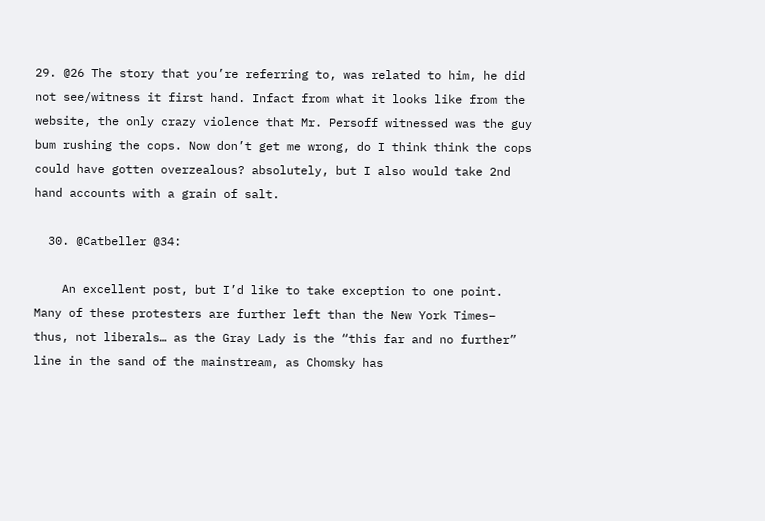29. @26 The story that you’re referring to, was related to him, he did not see/witness it first hand. Infact from what it looks like from the website, the only crazy violence that Mr. Persoff witnessed was the guy bum rushing the cops. Now don’t get me wrong, do I think think the cops could have gotten overzealous? absolutely, but I also would take 2nd hand accounts with a grain of salt.

  30. @Catbeller @34:

    An excellent post, but I’d like to take exception to one point. Many of these protesters are further left than the New York Times– thus, not liberals… as the Gray Lady is the “this far and no further” line in the sand of the mainstream, as Chomsky has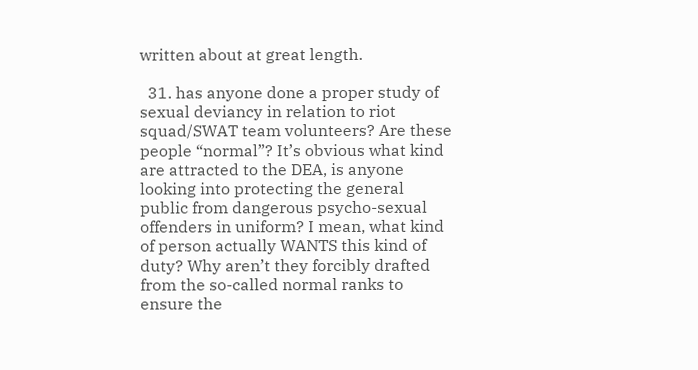written about at great length.

  31. has anyone done a proper study of sexual deviancy in relation to riot squad/SWAT team volunteers? Are these people “normal”? It’s obvious what kind are attracted to the DEA, is anyone looking into protecting the general public from dangerous psycho-sexual offenders in uniform? I mean, what kind of person actually WANTS this kind of duty? Why aren’t they forcibly drafted from the so-called normal ranks to ensure the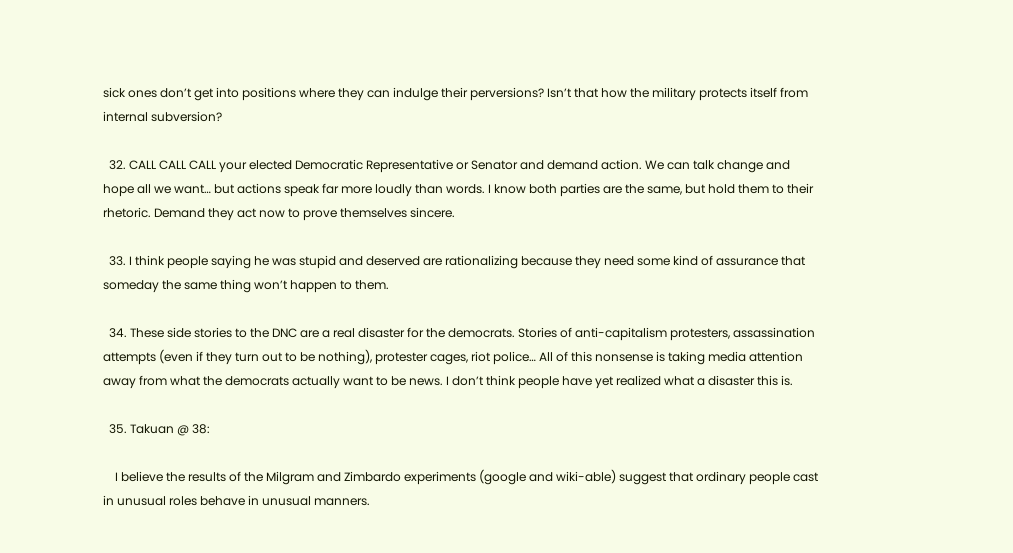sick ones don’t get into positions where they can indulge their perversions? Isn’t that how the military protects itself from internal subversion?

  32. CALL CALL CALL your elected Democratic Representative or Senator and demand action. We can talk change and hope all we want… but actions speak far more loudly than words. I know both parties are the same, but hold them to their rhetoric. Demand they act now to prove themselves sincere.

  33. I think people saying he was stupid and deserved are rationalizing because they need some kind of assurance that someday the same thing won’t happen to them.

  34. These side stories to the DNC are a real disaster for the democrats. Stories of anti-capitalism protesters, assassination attempts (even if they turn out to be nothing), protester cages, riot police… All of this nonsense is taking media attention away from what the democrats actually want to be news. I don’t think people have yet realized what a disaster this is.

  35. Takuan @ 38:

    I believe the results of the Milgram and Zimbardo experiments (google and wiki-able) suggest that ordinary people cast in unusual roles behave in unusual manners.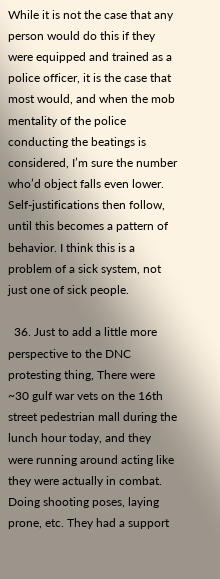While it is not the case that any person would do this if they were equipped and trained as a police officer, it is the case that most would, and when the mob mentality of the police conducting the beatings is considered, I’m sure the number who’d object falls even lower. Self-justifications then follow, until this becomes a pattern of behavior. I think this is a problem of a sick system, not just one of sick people.

  36. Just to add a little more perspective to the DNC protesting thing, There were ~30 gulf war vets on the 16th street pedestrian mall during the lunch hour today, and they were running around acting like they were actually in combat. Doing shooting poses, laying prone, etc. They had a support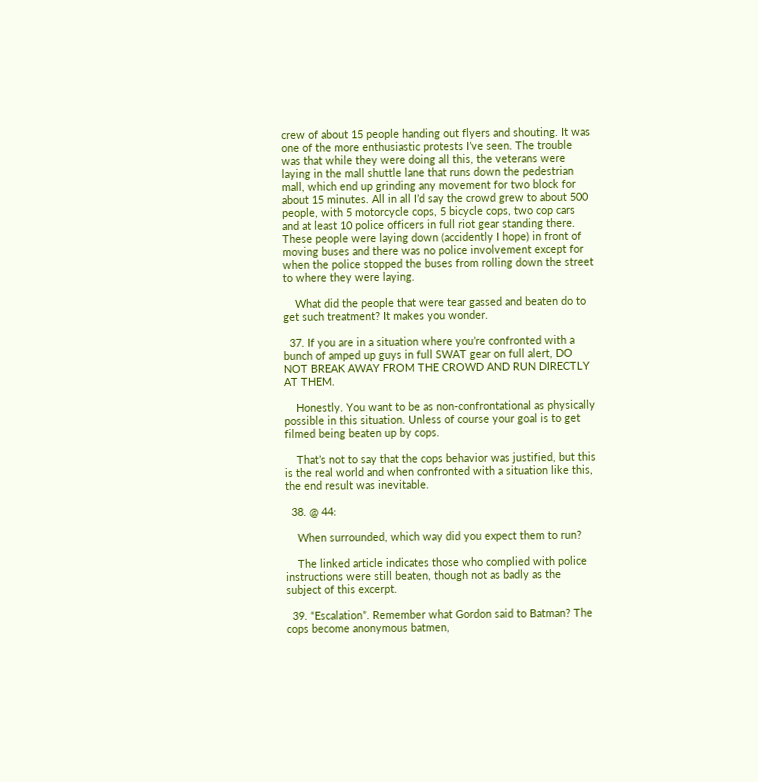crew of about 15 people handing out flyers and shouting. It was one of the more enthusiastic protests I’ve seen. The trouble was that while they were doing all this, the veterans were laying in the mall shuttle lane that runs down the pedestrian mall, which end up grinding any movement for two block for about 15 minutes. All in all I’d say the crowd grew to about 500 people, with 5 motorcycle cops, 5 bicycle cops, two cop cars and at least 10 police officers in full riot gear standing there. These people were laying down (accidently I hope) in front of moving buses and there was no police involvement except for when the police stopped the buses from rolling down the street to where they were laying.

    What did the people that were tear gassed and beaten do to get such treatment? It makes you wonder.

  37. If you are in a situation where you’re confronted with a bunch of amped up guys in full SWAT gear on full alert, DO NOT BREAK AWAY FROM THE CROWD AND RUN DIRECTLY AT THEM.

    Honestly. You want to be as non-confrontational as physically possible in this situation. Unless of course your goal is to get filmed being beaten up by cops.

    That’s not to say that the cops behavior was justified, but this is the real world and when confronted with a situation like this, the end result was inevitable.

  38. @ 44:

    When surrounded, which way did you expect them to run?

    The linked article indicates those who complied with police instructions were still beaten, though not as badly as the subject of this excerpt.

  39. “Escalation”. Remember what Gordon said to Batman? The cops become anonymous batmen,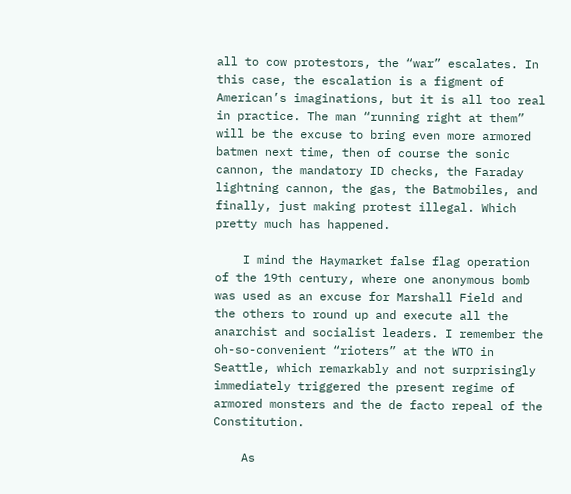all to cow protestors, the “war” escalates. In this case, the escalation is a figment of American’s imaginations, but it is all too real in practice. The man “running right at them” will be the excuse to bring even more armored batmen next time, then of course the sonic cannon, the mandatory ID checks, the Faraday lightning cannon, the gas, the Batmobiles, and finally, just making protest illegal. Which pretty much has happened.

    I mind the Haymarket false flag operation of the 19th century, where one anonymous bomb was used as an excuse for Marshall Field and the others to round up and execute all the anarchist and socialist leaders. I remember the oh-so-convenient “rioters” at the WTO in Seattle, which remarkably and not surprisingly immediately triggered the present regime of armored monsters and the de facto repeal of the Constitution.

    As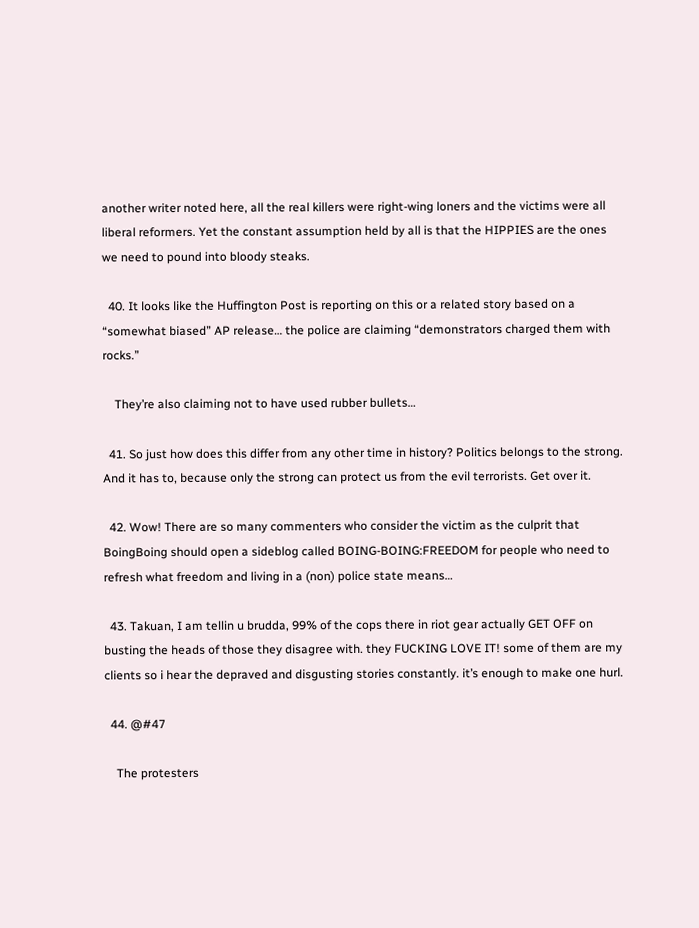another writer noted here, all the real killers were right-wing loners and the victims were all liberal reformers. Yet the constant assumption held by all is that the HIPPIES are the ones we need to pound into bloody steaks.

  40. It looks like the Huffington Post is reporting on this or a related story based on a “somewhat biased” AP release… the police are claiming “demonstrators charged them with rocks.”

    They’re also claiming not to have used rubber bullets…

  41. So just how does this differ from any other time in history? Politics belongs to the strong. And it has to, because only the strong can protect us from the evil terrorists. Get over it.

  42. Wow! There are so many commenters who consider the victim as the culprit that BoingBoing should open a sideblog called BOING-BOING:FREEDOM for people who need to refresh what freedom and living in a (non) police state means…

  43. Takuan, I am tellin u brudda, 99% of the cops there in riot gear actually GET OFF on busting the heads of those they disagree with. they FUCKING LOVE IT! some of them are my clients so i hear the depraved and disgusting stories constantly. it’s enough to make one hurl.

  44. @#47

    The protesters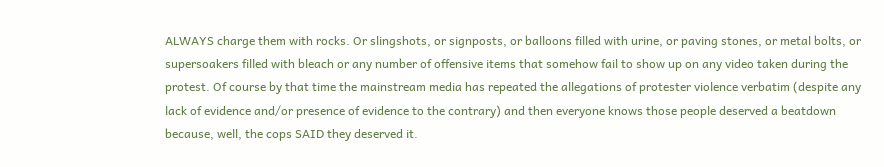ALWAYS charge them with rocks. Or slingshots, or signposts, or balloons filled with urine, or paving stones, or metal bolts, or supersoakers filled with bleach or any number of offensive items that somehow fail to show up on any video taken during the protest. Of course by that time the mainstream media has repeated the allegations of protester violence verbatim (despite any lack of evidence and/or presence of evidence to the contrary) and then everyone knows those people deserved a beatdown because, well, the cops SAID they deserved it.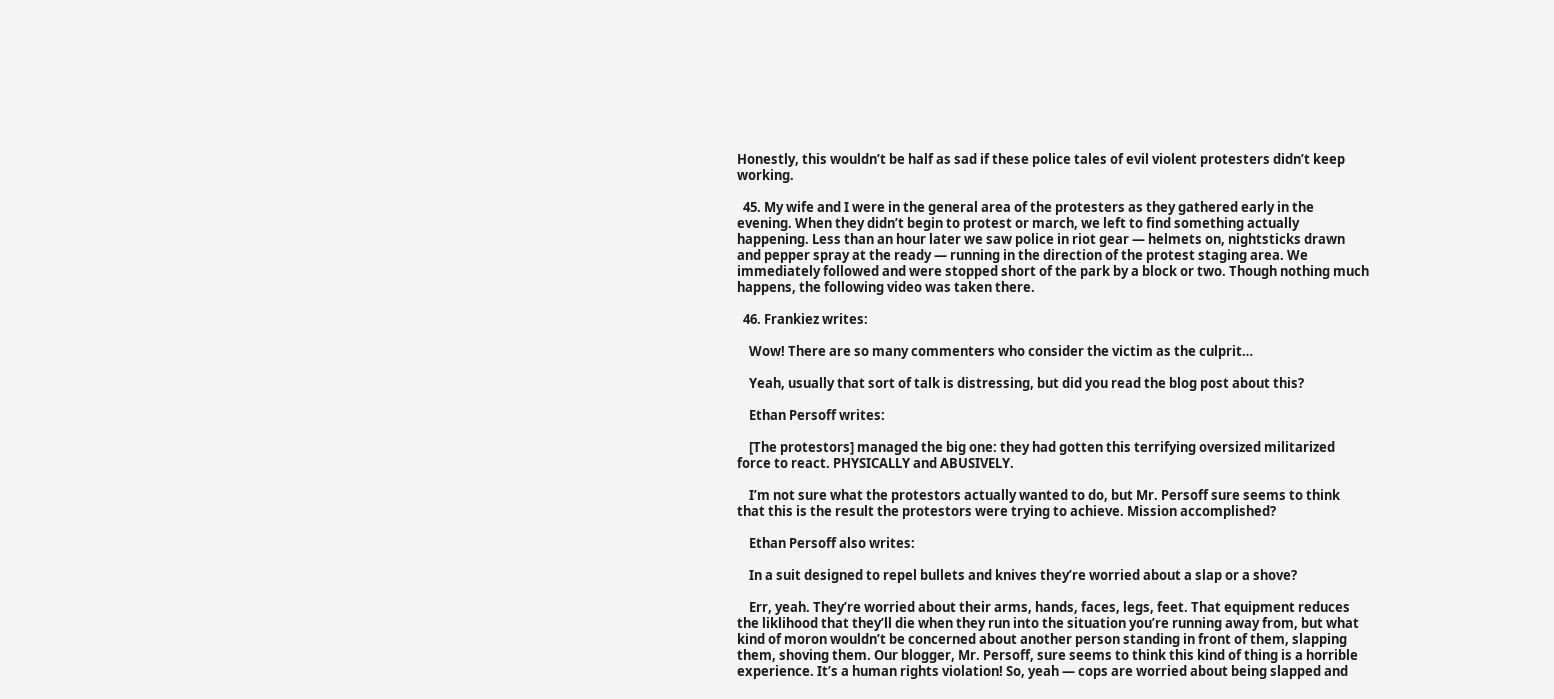Honestly, this wouldn’t be half as sad if these police tales of evil violent protesters didn’t keep working.

  45. My wife and I were in the general area of the protesters as they gathered early in the evening. When they didn’t begin to protest or march, we left to find something actually happening. Less than an hour later we saw police in riot gear — helmets on, nightsticks drawn and pepper spray at the ready — running in the direction of the protest staging area. We immediately followed and were stopped short of the park by a block or two. Though nothing much happens, the following video was taken there.

  46. Frankiez writes:

    Wow! There are so many commenters who consider the victim as the culprit…

    Yeah, usually that sort of talk is distressing, but did you read the blog post about this?

    Ethan Persoff writes:

    [The protestors] managed the big one: they had gotten this terrifying oversized militarized force to react. PHYSICALLY and ABUSIVELY.

    I’m not sure what the protestors actually wanted to do, but Mr. Persoff sure seems to think that this is the result the protestors were trying to achieve. Mission accomplished?

    Ethan Persoff also writes:

    In a suit designed to repel bullets and knives they’re worried about a slap or a shove?

    Err, yeah. They’re worried about their arms, hands, faces, legs, feet. That equipment reduces the liklihood that they’ll die when they run into the situation you’re running away from, but what kind of moron wouldn’t be concerned about another person standing in front of them, slapping them, shoving them. Our blogger, Mr. Persoff, sure seems to think this kind of thing is a horrible experience. It’s a human rights violation! So, yeah — cops are worried about being slapped and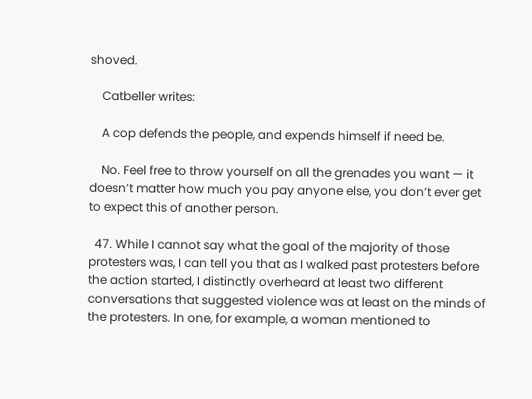shoved.

    Catbeller writes:

    A cop defends the people, and expends himself if need be.

    No. Feel free to throw yourself on all the grenades you want — it doesn’t matter how much you pay anyone else, you don’t ever get to expect this of another person.

  47. While I cannot say what the goal of the majority of those protesters was, I can tell you that as I walked past protesters before the action started, I distinctly overheard at least two different conversations that suggested violence was at least on the minds of the protesters. In one, for example, a woman mentioned to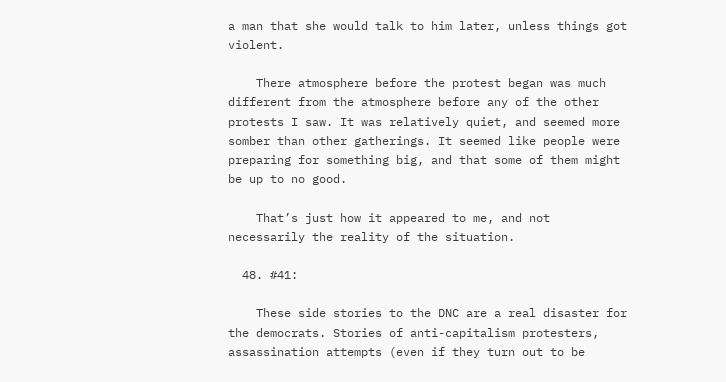a man that she would talk to him later, unless things got violent.

    There atmosphere before the protest began was much different from the atmosphere before any of the other protests I saw. It was relatively quiet, and seemed more somber than other gatherings. It seemed like people were preparing for something big, and that some of them might be up to no good.

    That’s just how it appeared to me, and not necessarily the reality of the situation.

  48. #41:

    These side stories to the DNC are a real disaster for the democrats. Stories of anti-capitalism protesters, assassination attempts (even if they turn out to be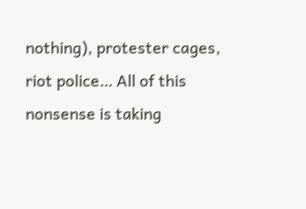nothing), protester cages, riot police… All of this nonsense is taking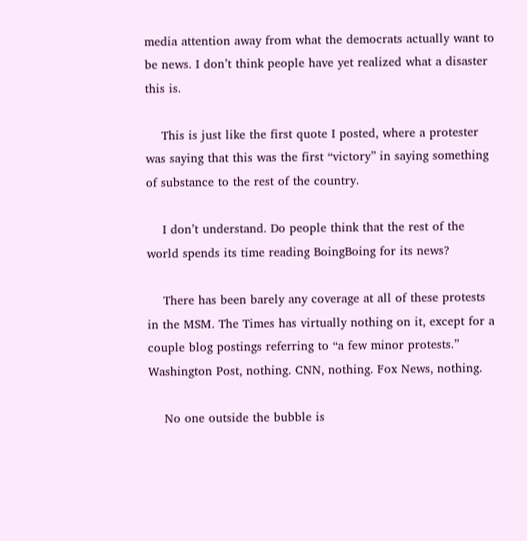media attention away from what the democrats actually want to be news. I don’t think people have yet realized what a disaster this is.

    This is just like the first quote I posted, where a protester was saying that this was the first “victory” in saying something of substance to the rest of the country.

    I don’t understand. Do people think that the rest of the world spends its time reading BoingBoing for its news?

    There has been barely any coverage at all of these protests in the MSM. The Times has virtually nothing on it, except for a couple blog postings referring to “a few minor protests.” Washington Post, nothing. CNN, nothing. Fox News, nothing.

    No one outside the bubble is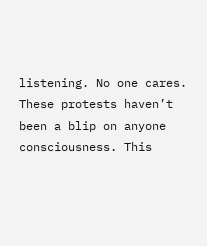listening. No one cares. These protests haven’t been a blip on anyone consciousness. This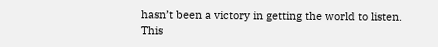hasn’t been a victory in getting the world to listen. This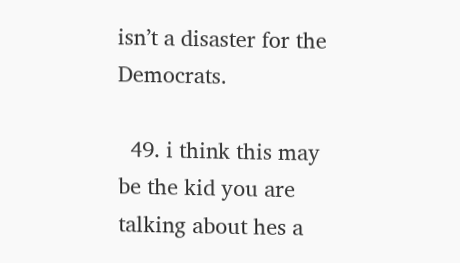isn’t a disaster for the Democrats.

  49. i think this may be the kid you are talking about hes a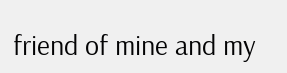friend of mine and my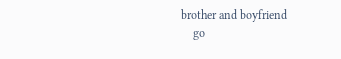brother and boyfriend
    go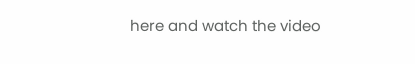here and watch the video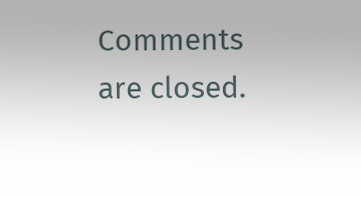Comments are closed.